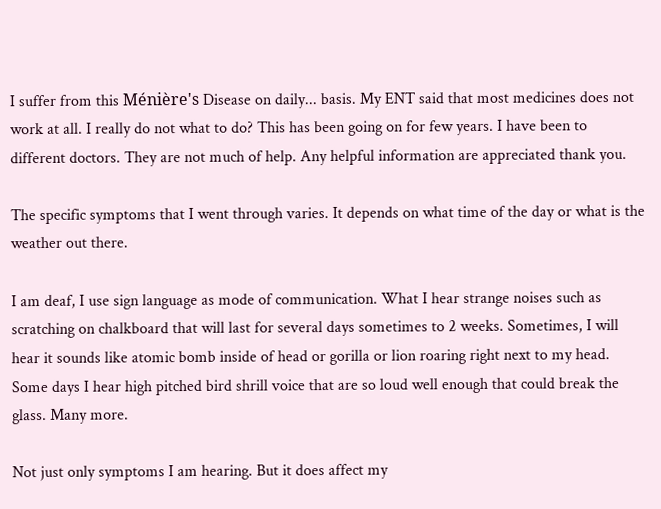I suffer from this Ménière's Disease on daily... basis. My ENT said that most medicines does not work at all. I really do not what to do? This has been going on for few years. I have been to different doctors. They are not much of help. Any helpful information are appreciated thank you.

The specific symptoms that I went through varies. It depends on what time of the day or what is the weather out there.

I am deaf, I use sign language as mode of communication. What I hear strange noises such as scratching on chalkboard that will last for several days sometimes to 2 weeks. Sometimes, I will hear it sounds like atomic bomb inside of head or gorilla or lion roaring right next to my head. Some days I hear high pitched bird shrill voice that are so loud well enough that could break the glass. Many more.

Not just only symptoms I am hearing. But it does affect my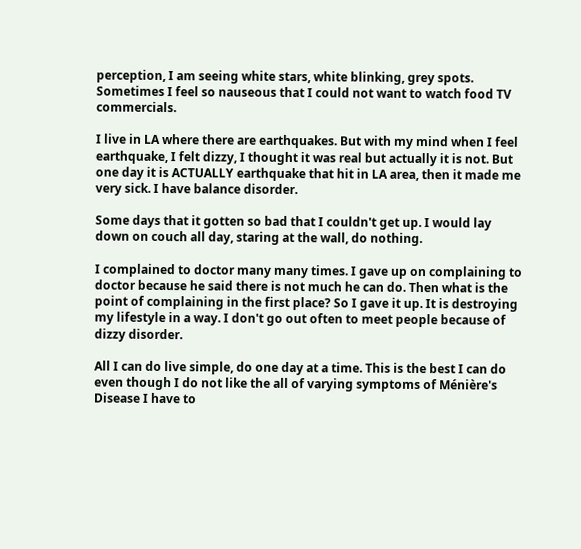perception, I am seeing white stars, white blinking, grey spots. Sometimes I feel so nauseous that I could not want to watch food TV commercials.

I live in LA where there are earthquakes. But with my mind when I feel earthquake, I felt dizzy, I thought it was real but actually it is not. But one day it is ACTUALLY earthquake that hit in LA area, then it made me very sick. I have balance disorder.

Some days that it gotten so bad that I couldn't get up. I would lay down on couch all day, staring at the wall, do nothing.

I complained to doctor many many times. I gave up on complaining to doctor because he said there is not much he can do. Then what is the point of complaining in the first place? So I gave it up. It is destroying my lifestyle in a way. I don't go out often to meet people because of dizzy disorder.

All I can do live simple, do one day at a time. This is the best I can do even though I do not like the all of varying symptoms of Ménière's Disease I have to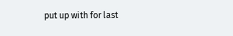put up with for last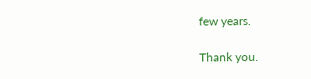few years.

Thank you.